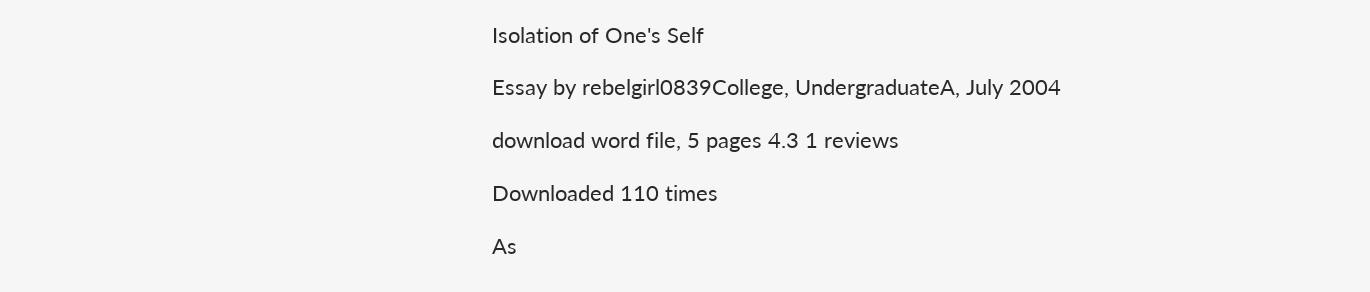Isolation of One's Self

Essay by rebelgirl0839College, UndergraduateA, July 2004

download word file, 5 pages 4.3 1 reviews

Downloaded 110 times

As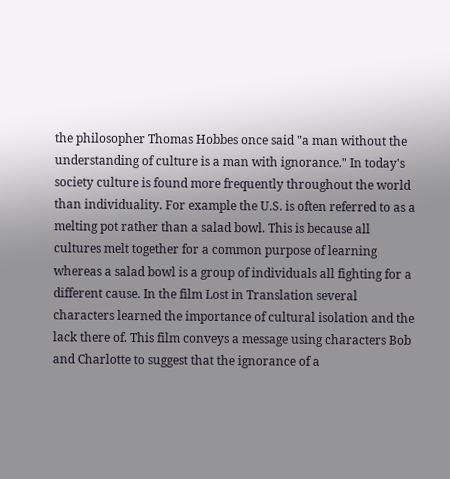the philosopher Thomas Hobbes once said "a man without the understanding of culture is a man with ignorance." In today's society culture is found more frequently throughout the world than individuality. For example the U.S. is often referred to as a melting pot rather than a salad bowl. This is because all cultures melt together for a common purpose of learning whereas a salad bowl is a group of individuals all fighting for a different cause. In the film Lost in Translation several characters learned the importance of cultural isolation and the lack there of. This film conveys a message using characters Bob and Charlotte to suggest that the ignorance of a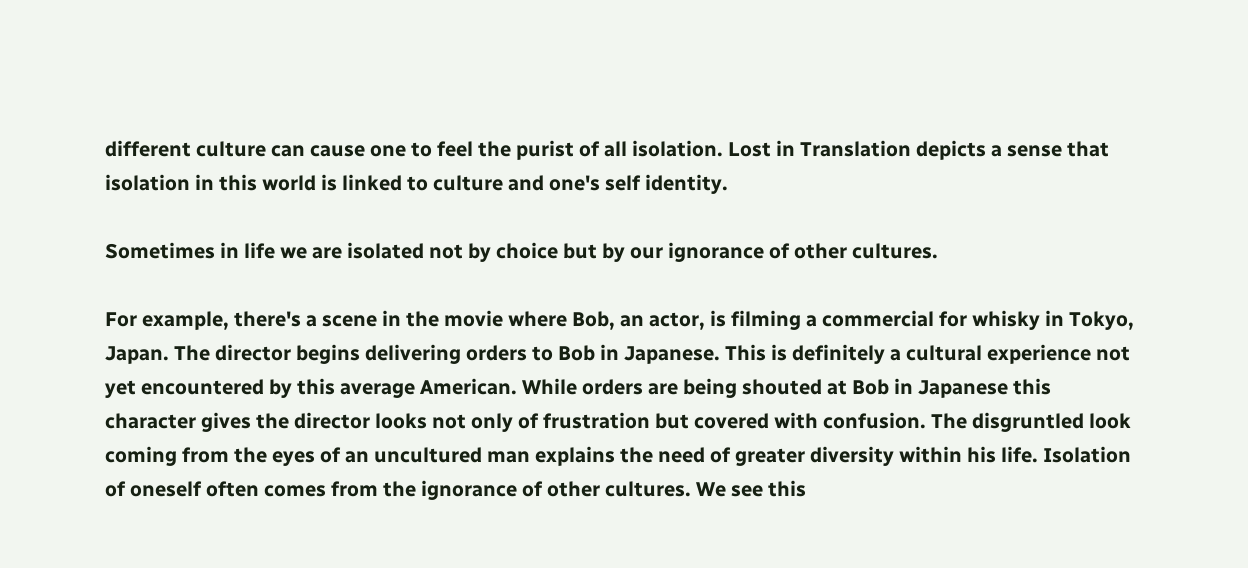different culture can cause one to feel the purist of all isolation. Lost in Translation depicts a sense that isolation in this world is linked to culture and one's self identity.

Sometimes in life we are isolated not by choice but by our ignorance of other cultures.

For example, there's a scene in the movie where Bob, an actor, is filming a commercial for whisky in Tokyo, Japan. The director begins delivering orders to Bob in Japanese. This is definitely a cultural experience not yet encountered by this average American. While orders are being shouted at Bob in Japanese this character gives the director looks not only of frustration but covered with confusion. The disgruntled look coming from the eyes of an uncultured man explains the need of greater diversity within his life. Isolation of oneself often comes from the ignorance of other cultures. We see this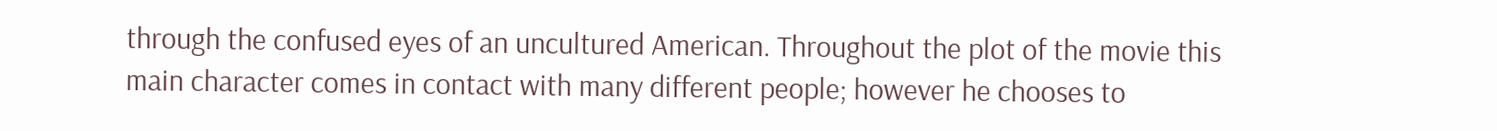through the confused eyes of an uncultured American. Throughout the plot of the movie this main character comes in contact with many different people; however he chooses to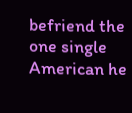befriend the one single American he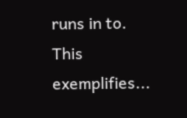runs in to. This exemplifies...